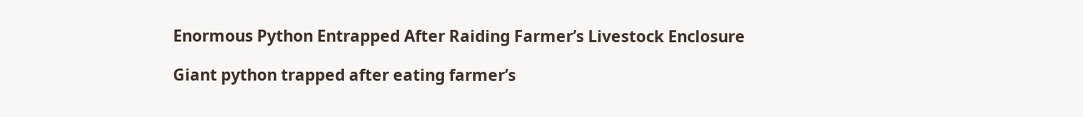Enormous Python Entrapped After Raiding Farmer’s Livestock Enclosure

Giant python trapped after eating farmer’s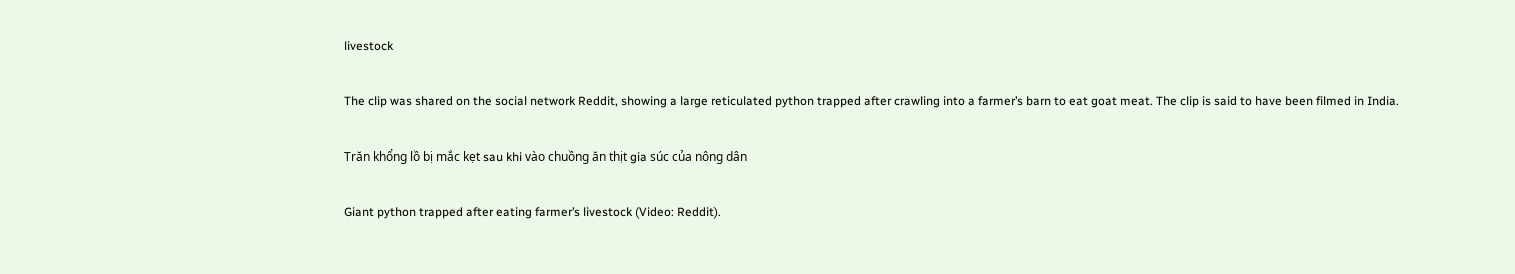livestock

The clip was shared on the social network Reddit, showing a large reticulated python trapped after crawling into a farmer’s barn to eat goat meat. The clip is said to have been filmed in India.

Trăn khổng lồ bị mắc kẹt sau khi vào chuồng ăn thịt gia súc của nông dân

Giant python trapped after eating farmer’s livestock (Video: Reddit).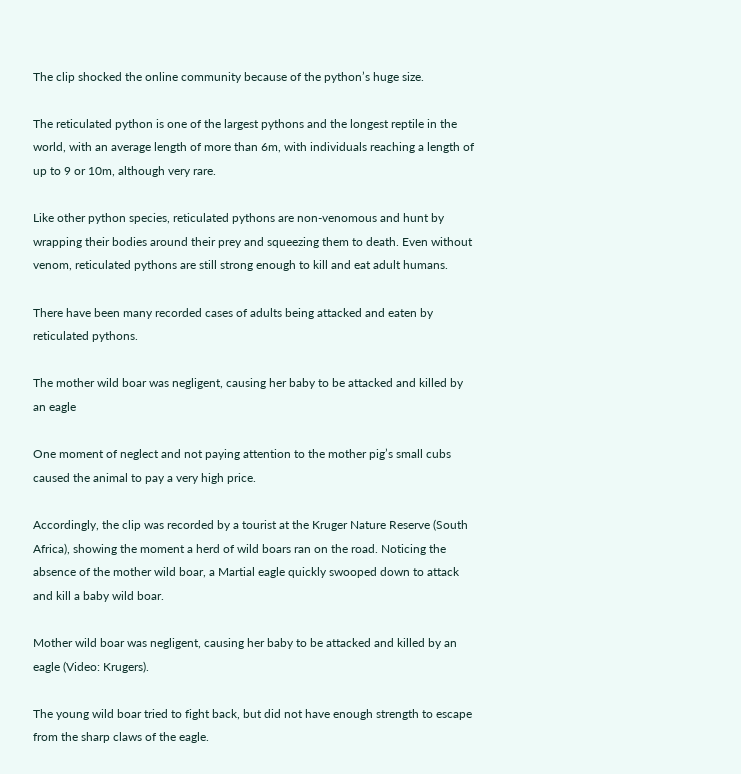The clip shocked the online community because of the python’s huge size.

The reticulated python is one of the largest pythons and the longest reptile in the world, with an average length of more than 6m, with individuals reaching a length of up to 9 or 10m, although very rare.

Like other python species, reticulated pythons are non-venomous and hunt by wrapping their bodies around their prey and squeezing them to death. Even without venom, reticulated pythons are still strong enough to kill and eat adult humans.

There have been many recorded cases of adults being attacked and eaten by reticulated pythons.

The mother wild boar was negligent, causing her baby to be attacked and killed by an eagle

One moment of neglect and not paying attention to the mother pig’s small cubs caused the animal to pay a very high price.

Accordingly, the clip was recorded by a tourist at the Kruger Nature Reserve (South Africa), showing the moment a herd of wild boars ran on the road. Noticing the absence of the mother wild boar, a Martial eagle quickly swooped down to attack and kill a baby wild boar.

Mother wild boar was negligent, causing her baby to be attacked and killed by an eagle (Video: Krugers).

The young wild boar tried to fight back, but did not have enough strength to escape from the sharp claws of the eagle.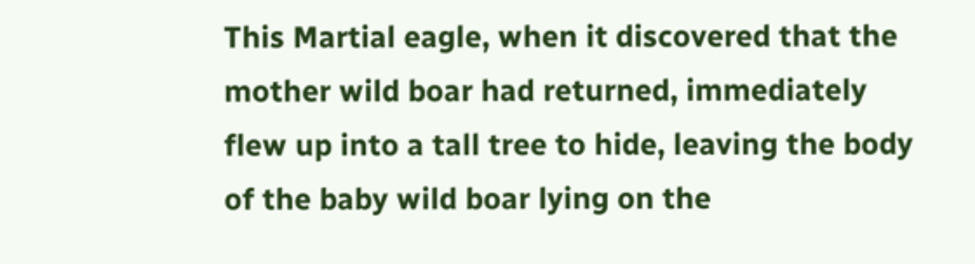This Martial eagle, when it discovered that the mother wild boar had returned, immediately flew up into a tall tree to hide, leaving the body of the baby wild boar lying on the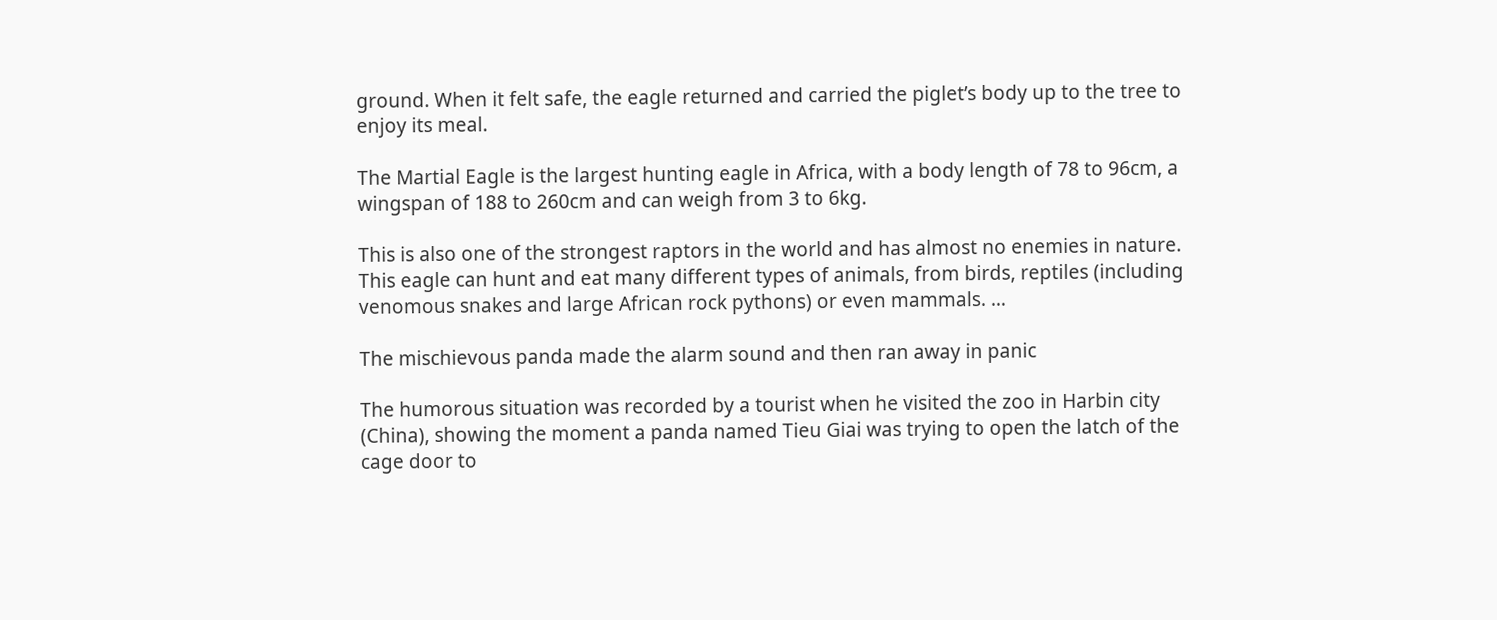ground. When it felt safe, the eagle returned and carried the piglet’s body up to the tree to enjoy its meal.

The Martial Eagle is the largest hunting eagle in Africa, with a body length of 78 to 96cm, a wingspan of 188 to 260cm and can weigh from 3 to 6kg.

This is also one of the strongest raptors in the world and has almost no enemies in nature. This eagle can hunt and eat many different types of animals, from birds, reptiles (including venomous snakes and large African rock pythons) or even mammals. …

The mischievous panda made the alarm sound and then ran away in panic

The humorous situation was recorded by a tourist when he visited the zoo in Harbin city (China), showing the moment a panda named Tieu Giai was trying to open the latch of the cage door to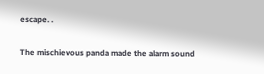escape. .

The mischievous panda made the alarm sound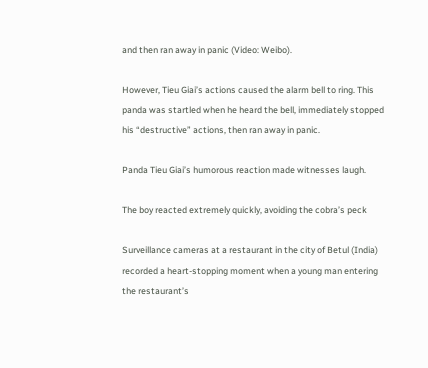and then ran away in panic (Video: Weibo).

However, Tieu Giai’s actions caused the alarm bell to ring. This panda was startled when he heard the bell, immediately stopped his “destructive” actions, then ran away in panic.

Panda Tieu Giai’s humorous reaction made witnesses laugh.

The boy reacted extremely quickly, avoiding the cobra’s peck

Surveillance cameras at a restaurant in the city of Betul (India) recorded a heart-stopping moment when a young man entering the restaurant’s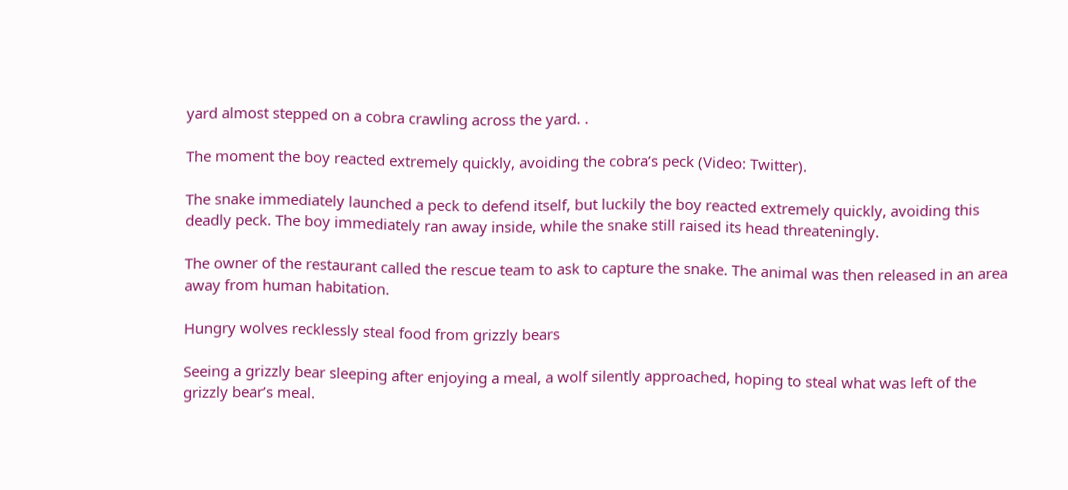yard almost stepped on a cobra crawling across the yard. .

The moment the boy reacted extremely quickly, avoiding the cobra’s peck (Video: Twitter).

The snake immediately launched a peck to defend itself, but luckily the boy reacted extremely quickly, avoiding this deadly peck. The boy immediately ran away inside, while the snake still raised its head threateningly.

The owner of the restaurant called the rescue team to ask to capture the snake. The animal was then released in an area away from human habitation.

Hungry wolves recklessly steal food from grizzly bears

Seeing a grizzly bear sleeping after enjoying a meal, a wolf silently approached, hoping to steal what was left of the grizzly bear’s meal.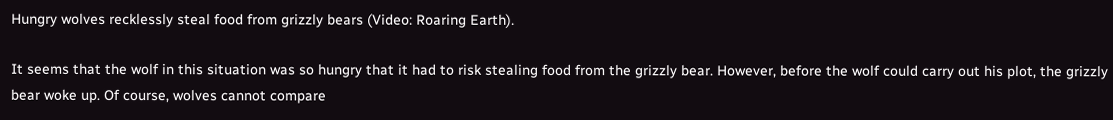Hungry wolves recklessly steal food from grizzly bears (Video: Roaring Earth).

It seems that the wolf in this situation was so hungry that it had to risk stealing food from the grizzly bear. However, before the wolf could carry out his plot, the grizzly bear woke up. Of course, wolves cannot compare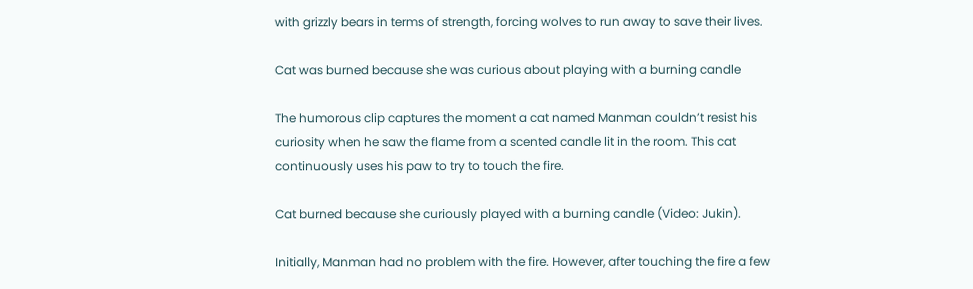with grizzly bears in terms of strength, forcing wolves to run away to save their lives.

Cat was burned because she was curious about playing with a burning candle

The humorous clip captures the moment a cat named Manman couldn’t resist his curiosity when he saw the flame from a scented candle lit in the room. This cat continuously uses his paw to try to touch the fire.

Cat burned because she curiously played with a burning candle (Video: Jukin).

Initially, Manman had no problem with the fire. However, after touching the fire a few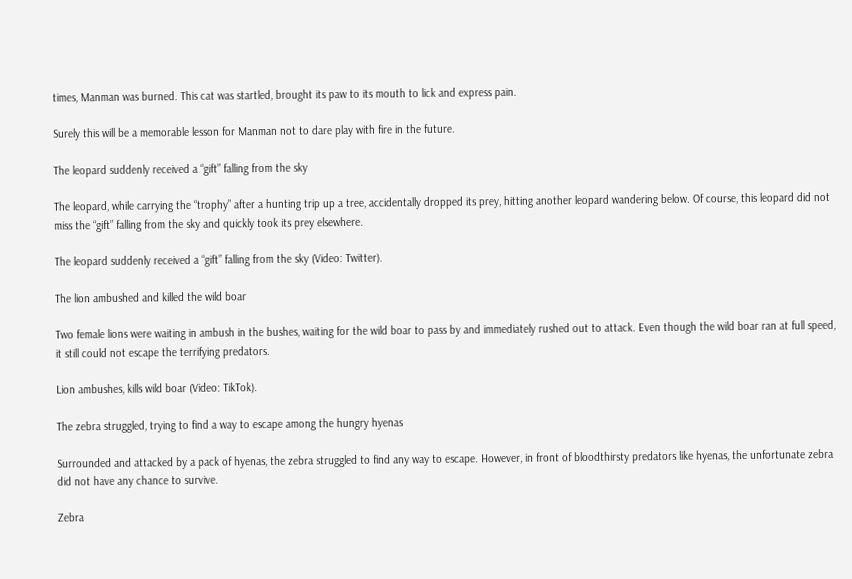times, Manman was burned. This cat was startled, brought its paw to its mouth to lick and express pain.

Surely this will be a memorable lesson for Manman not to dare play with fire in the future.

The leopard suddenly received a “gift” falling from the sky

The leopard, while carrying the “trophy” after a hunting trip up a tree, accidentally dropped its prey, hitting another leopard wandering below. Of course, this leopard did not miss the “gift” falling from the sky and quickly took its prey elsewhere.

The leopard suddenly received a “gift” falling from the sky (Video: Twitter).

The lion ambushed and killed the wild boar

Two female lions were waiting in ambush in the bushes, waiting for the wild boar to pass by and immediately rushed out to attack. Even though the wild boar ran at full speed, it still could not escape the terrifying predators.

Lion ambushes, kills wild boar (Video: TikTok).

The zebra struggled, trying to find a way to escape among the hungry hyenas

Surrounded and attacked by a pack of hyenas, the zebra struggled to find any way to escape. However, in front of bloodthirsty predators like hyenas, the unfortunate zebra did not have any chance to survive.

Zebra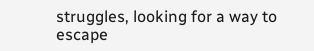struggles, looking for a way to escape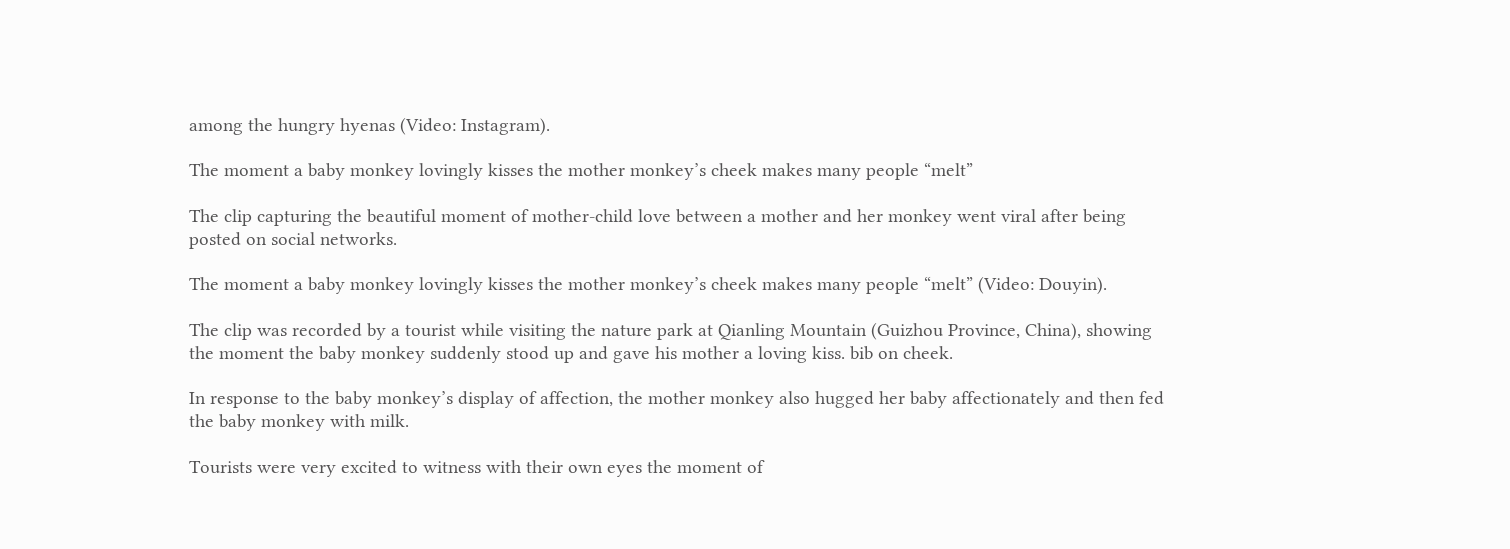among the hungry hyenas (Video: Instagram).

The moment a baby monkey lovingly kisses the mother monkey’s cheek makes many people “melt”

The clip capturing the beautiful moment of mother-child love between a mother and her monkey went viral after being posted on social networks.

The moment a baby monkey lovingly kisses the mother monkey’s cheek makes many people “melt” (Video: Douyin).

The clip was recorded by a tourist while visiting the nature park at Qianling Mountain (Guizhou Province, China), showing the moment the baby monkey suddenly stood up and gave his mother a loving kiss. bib on cheek.

In response to the baby monkey’s display of affection, the mother monkey also hugged her baby affectionately and then fed the baby monkey with milk.

Tourists were very excited to witness with their own eyes the moment of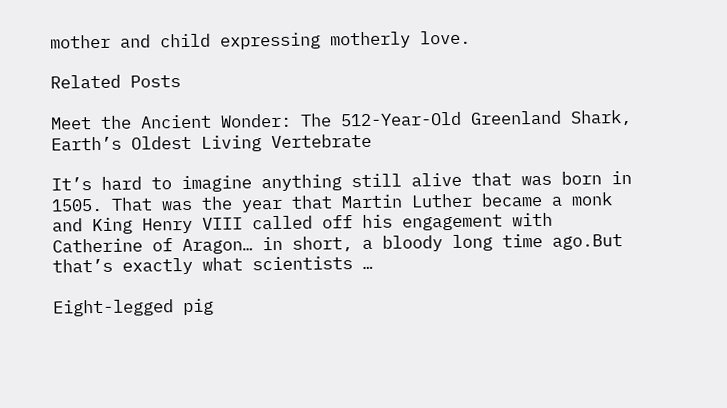mother and child expressing motherly love.

Related Posts

Meet the Ancient Wonder: The 512-Year-Old Greenland Shark, Earth’s Oldest Living Vertebrate

It’s hard to imagine anything still alive that was born in 1505. That was the year that Martin Luther became a monk and King Henry VIII called off his engagement with Catherine of Aragon… in short, a bloody long time ago.But that’s exactly what scientists …

Eight-legged pig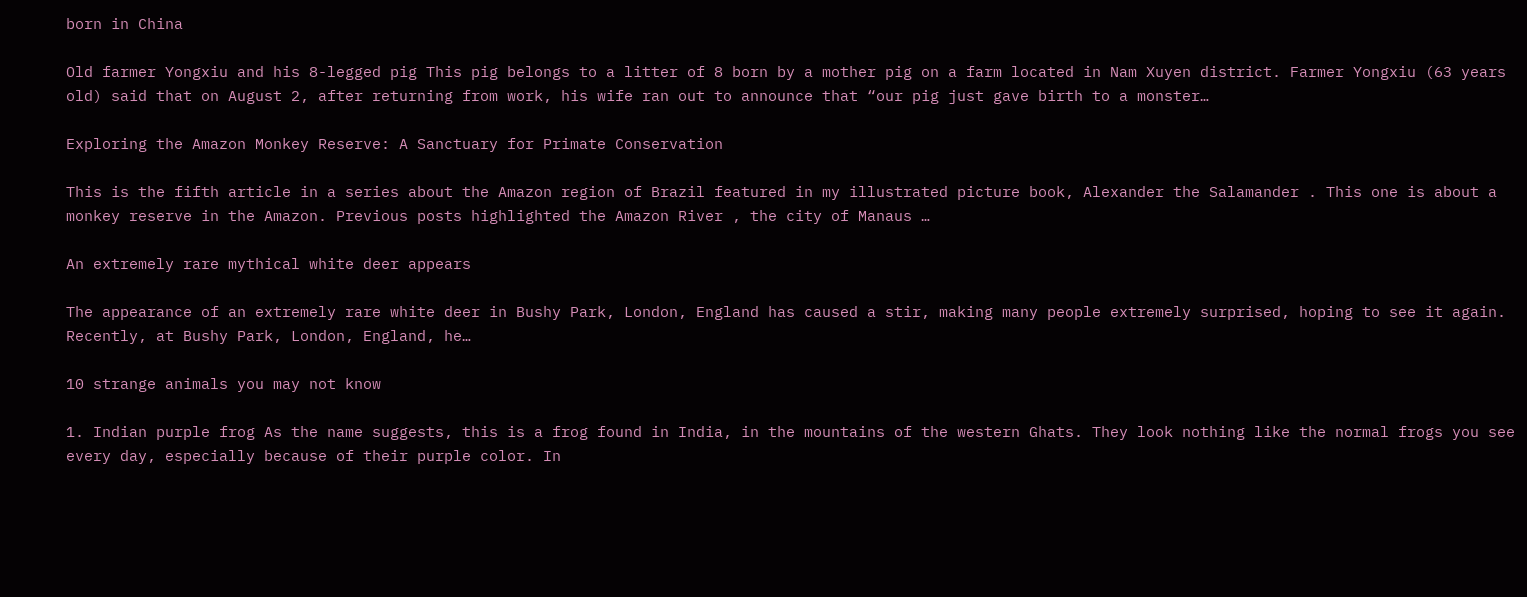born in China

Old farmer Yongxiu and his 8-legged pig This pig belongs to a litter of 8 born by a mother pig on a farm located in Nam Xuyen district. Farmer Yongxiu (63 years old) said that on August 2, after returning from work, his wife ran out to announce that “our pig just gave birth to a monster…

Exploring the Amazon Monkey Reserve: A Sanctuary for Primate Conservation

This is the fifth article in a series about the Amazon region of Brazil featured in my illustrated picture book, Alexander the Salamander . This one is about a monkey reserve in the Amazon. Previous posts highlighted the Amazon River , the city of Manaus …

An extremely rare mythical white deer appears

The appearance of an extremely rare white deer in Bushy Park, London, England has caused a stir, making many people extremely surprised, hoping to see it again. Recently, at Bushy Park, London, England, he…

10 strange animals you may not know

1. Indian purple frog As the name suggests, this is a frog found in India, in the mountains of the western Ghats. They look nothing like the normal frogs you see every day, especially because of their purple color. In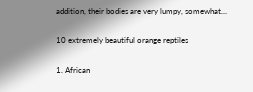addition, their bodies are very lumpy, somewhat…

10 extremely beautiful orange reptiles

1. African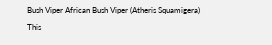Bush Viper African Bush Viper (Atheris Squamigera) This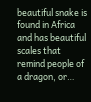beautiful snake is found in Africa and has beautiful scales that remind people of a dragon, or…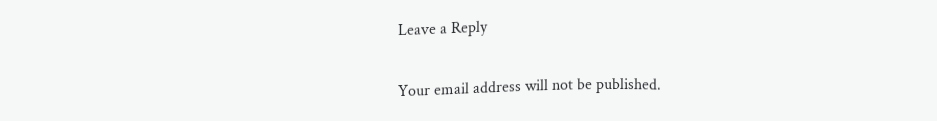Leave a Reply

Your email address will not be published.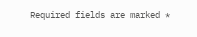Required fields are marked *